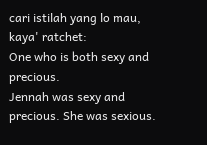cari istilah yang lo mau, kaya' ratchet:
One who is both sexy and precious.
Jennah was sexy and precious. She was sexious.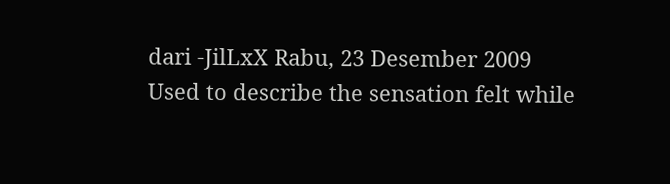dari -JilLxX Rabu, 23 Desember 2009
Used to describe the sensation felt while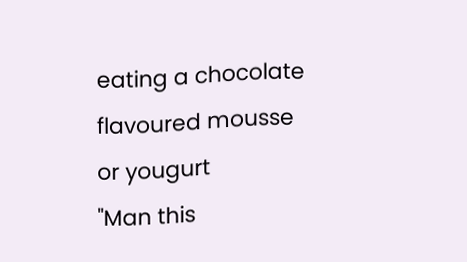eating a chocolate flavoured mousse or yougurt
"Man this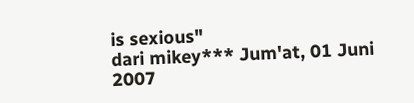is sexious"
dari mikey*** Jum'at, 01 Juni 2007